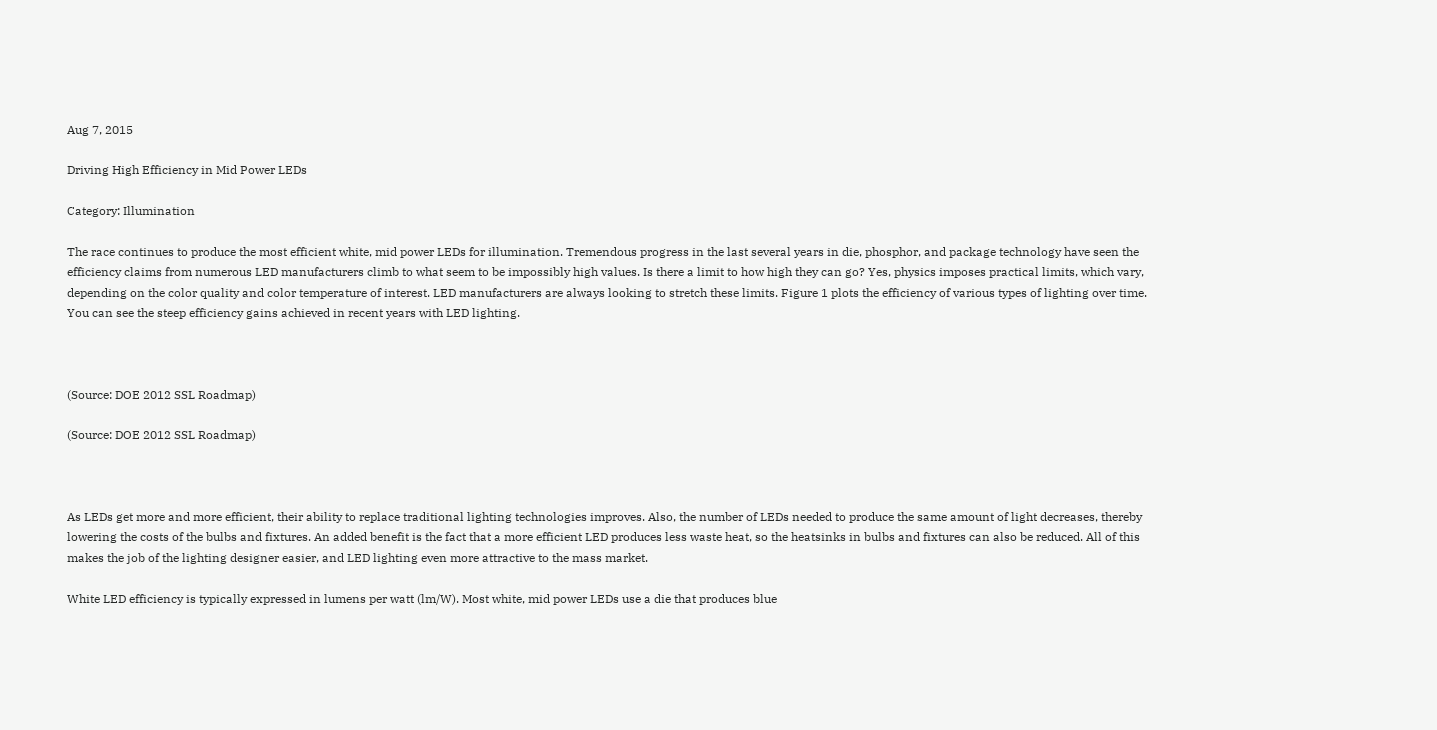Aug 7, 2015

Driving High Efficiency in Mid Power LEDs

Category: Illumination

The race continues to produce the most efficient white, mid power LEDs for illumination. Tremendous progress in the last several years in die, phosphor, and package technology have seen the efficiency claims from numerous LED manufacturers climb to what seem to be impossibly high values. Is there a limit to how high they can go? Yes, physics imposes practical limits, which vary, depending on the color quality and color temperature of interest. LED manufacturers are always looking to stretch these limits. Figure 1 plots the efficiency of various types of lighting over time. You can see the steep efficiency gains achieved in recent years with LED lighting.



(Source: DOE 2012 SSL Roadmap)

(Source: DOE 2012 SSL Roadmap)



As LEDs get more and more efficient, their ability to replace traditional lighting technologies improves. Also, the number of LEDs needed to produce the same amount of light decreases, thereby lowering the costs of the bulbs and fixtures. An added benefit is the fact that a more efficient LED produces less waste heat, so the heatsinks in bulbs and fixtures can also be reduced. All of this makes the job of the lighting designer easier, and LED lighting even more attractive to the mass market.

White LED efficiency is typically expressed in lumens per watt (lm/W). Most white, mid power LEDs use a die that produces blue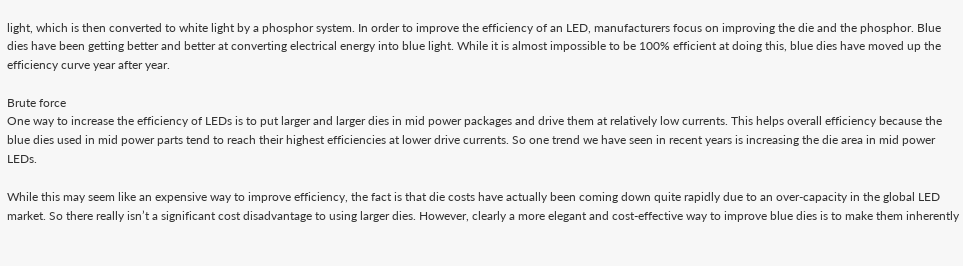light, which is then converted to white light by a phosphor system. In order to improve the efficiency of an LED, manufacturers focus on improving the die and the phosphor. Blue dies have been getting better and better at converting electrical energy into blue light. While it is almost impossible to be 100% efficient at doing this, blue dies have moved up the efficiency curve year after year.

Brute force
One way to increase the efficiency of LEDs is to put larger and larger dies in mid power packages and drive them at relatively low currents. This helps overall efficiency because the blue dies used in mid power parts tend to reach their highest efficiencies at lower drive currents. So one trend we have seen in recent years is increasing the die area in mid power LEDs.

While this may seem like an expensive way to improve efficiency, the fact is that die costs have actually been coming down quite rapidly due to an over-capacity in the global LED market. So there really isn’t a significant cost disadvantage to using larger dies. However, clearly a more elegant and cost-effective way to improve blue dies is to make them inherently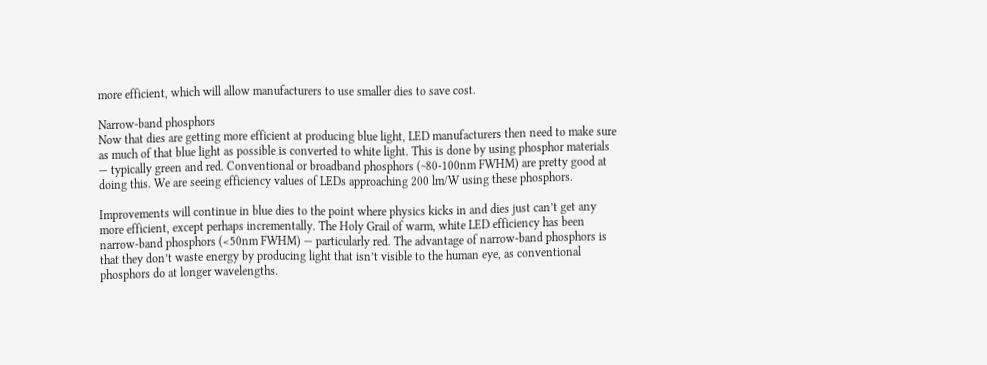more efficient, which will allow manufacturers to use smaller dies to save cost.

Narrow-band phosphors
Now that dies are getting more efficient at producing blue light, LED manufacturers then need to make sure as much of that blue light as possible is converted to white light. This is done by using phosphor materials — typically green and red. Conventional or broadband phosphors (~80-100nm FWHM) are pretty good at doing this. We are seeing efficiency values of LEDs approaching 200 lm/W using these phosphors.

Improvements will continue in blue dies to the point where physics kicks in and dies just can’t get any more efficient, except perhaps incrementally. The Holy Grail of warm, white LED efficiency has been narrow-band phosphors (<50nm FWHM) — particularly red. The advantage of narrow-band phosphors is that they don’t waste energy by producing light that isn’t visible to the human eye, as conventional phosphors do at longer wavelengths.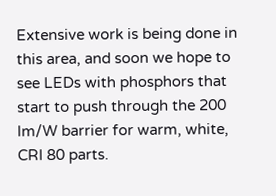Extensive work is being done in this area, and soon we hope to see LEDs with phosphors that start to push through the 200 lm/W barrier for warm, white, CRI 80 parts.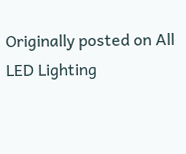Originally posted on All LED Lighting